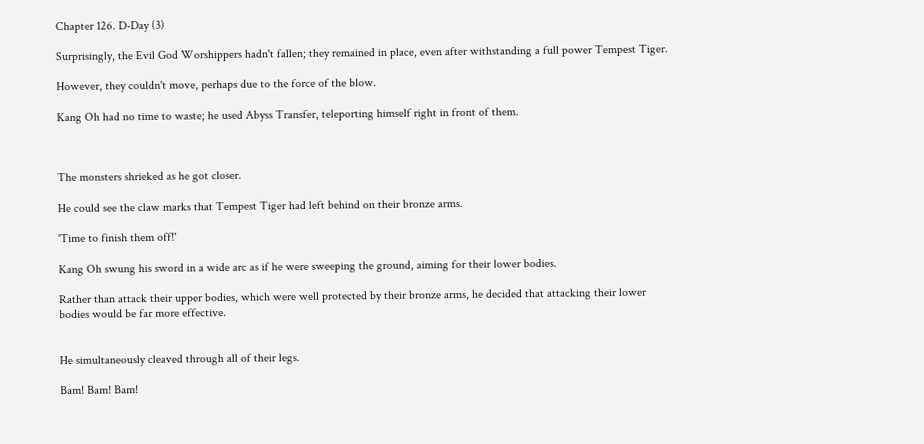Chapter 126. D-Day (3)

Surprisingly, the Evil God Worshippers hadn't fallen; they remained in place, even after withstanding a full power Tempest Tiger.

However, they couldn't move, perhaps due to the force of the blow.

Kang Oh had no time to waste; he used Abyss Transfer, teleporting himself right in front of them.



The monsters shrieked as he got closer.

He could see the claw marks that Tempest Tiger had left behind on their bronze arms.

'Time to finish them off!'

Kang Oh swung his sword in a wide arc as if he were sweeping the ground, aiming for their lower bodies.

Rather than attack their upper bodies, which were well protected by their bronze arms, he decided that attacking their lower bodies would be far more effective.


He simultaneously cleaved through all of their legs.

Bam! Bam! Bam!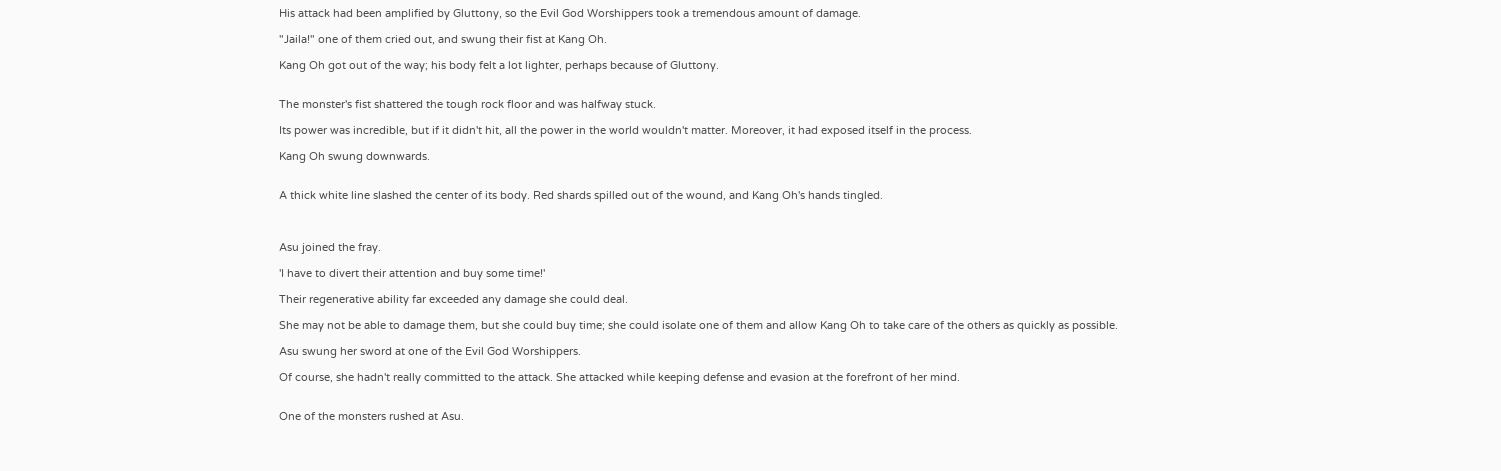His attack had been amplified by Gluttony, so the Evil God Worshippers took a tremendous amount of damage.

"Jaila!" one of them cried out, and swung their fist at Kang Oh.

Kang Oh got out of the way; his body felt a lot lighter, perhaps because of Gluttony.


The monster's fist shattered the tough rock floor and was halfway stuck.

Its power was incredible, but if it didn't hit, all the power in the world wouldn't matter. Moreover, it had exposed itself in the process.

Kang Oh swung downwards.


A thick white line slashed the center of its body. Red shards spilled out of the wound, and Kang Oh's hands tingled.



Asu joined the fray.

'I have to divert their attention and buy some time!'

Their regenerative ability far exceeded any damage she could deal.

She may not be able to damage them, but she could buy time; she could isolate one of them and allow Kang Oh to take care of the others as quickly as possible.

Asu swung her sword at one of the Evil God Worshippers.

Of course, she hadn't really committed to the attack. She attacked while keeping defense and evasion at the forefront of her mind.


One of the monsters rushed at Asu.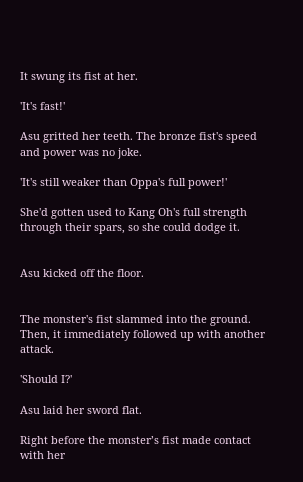It swung its fist at her.

'It's fast!'

Asu gritted her teeth. The bronze fist's speed and power was no joke.

'It's still weaker than Oppa's full power!'

She'd gotten used to Kang Oh's full strength through their spars, so she could dodge it.


Asu kicked off the floor.


The monster's fist slammed into the ground. Then, it immediately followed up with another attack.

'Should I?'

Asu laid her sword flat.

Right before the monster’s fist made contact with her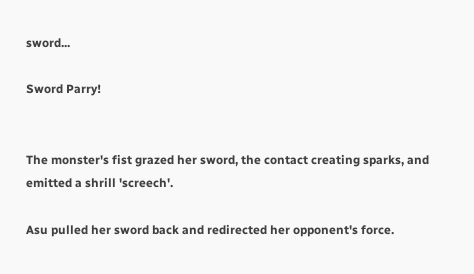sword...

Sword Parry!


The monster's fist grazed her sword, the contact creating sparks, and emitted a shrill 'screech'.

Asu pulled her sword back and redirected her opponent's force.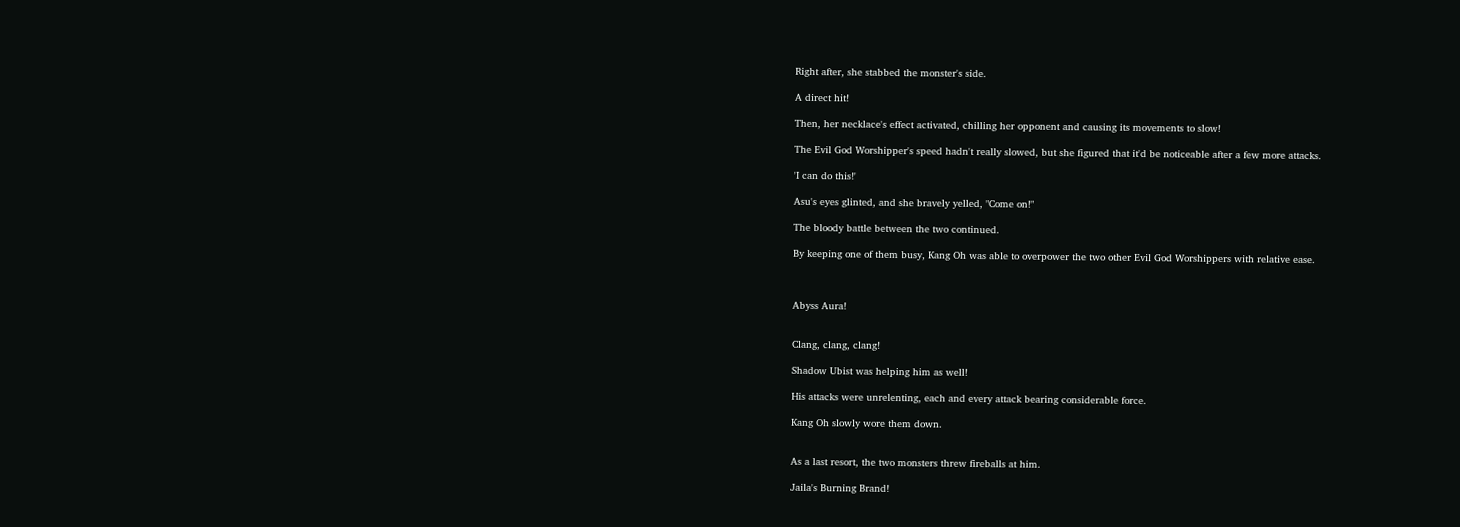Right after, she stabbed the monster's side.

A direct hit!

Then, her necklace's effect activated, chilling her opponent and causing its movements to slow!

The Evil God Worshipper's speed hadn't really slowed, but she figured that it'd be noticeable after a few more attacks.

'I can do this!'

Asu's eyes glinted, and she bravely yelled, "Come on!"

The bloody battle between the two continued.

By keeping one of them busy, Kang Oh was able to overpower the two other Evil God Worshippers with relative ease.



Abyss Aura!


Clang, clang, clang!

Shadow Ubist was helping him as well!

His attacks were unrelenting, each and every attack bearing considerable force.

Kang Oh slowly wore them down.


As a last resort, the two monsters threw fireballs at him.

Jaila's Burning Brand!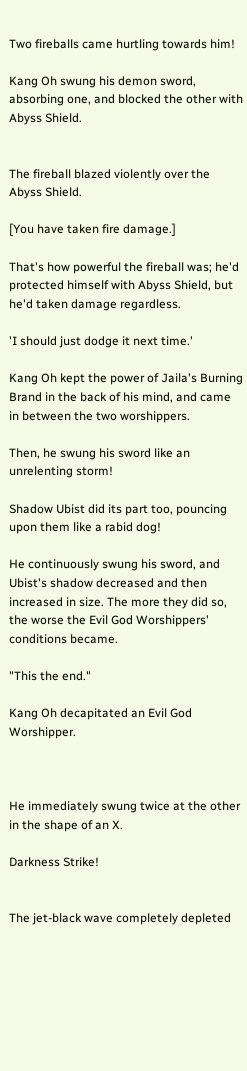Two fireballs came hurtling towards him!

Kang Oh swung his demon sword, absorbing one, and blocked the other with Abyss Shield.


The fireball blazed violently over the Abyss Shield.

[You have taken fire damage.]

That's how powerful the fireball was; he'd protected himself with Abyss Shield, but he'd taken damage regardless.

'I should just dodge it next time.'

Kang Oh kept the power of Jaila's Burning Brand in the back of his mind, and came in between the two worshippers.

Then, he swung his sword like an unrelenting storm!

Shadow Ubist did its part too, pouncing upon them like a rabid dog!

He continuously swung his sword, and Ubist's shadow decreased and then increased in size. The more they did so, the worse the Evil God Worshippers' conditions became.

"This the end."

Kang Oh decapitated an Evil God Worshipper.



He immediately swung twice at the other in the shape of an X.

Darkness Strike!


The jet-black wave completely depleted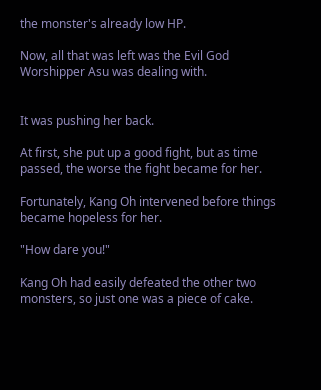the monster's already low HP.

Now, all that was left was the Evil God Worshipper Asu was dealing with.


It was pushing her back.

At first, she put up a good fight, but as time passed, the worse the fight became for her.

Fortunately, Kang Oh intervened before things became hopeless for her.

"How dare you!"

Kang Oh had easily defeated the other two monsters, so just one was a piece of cake.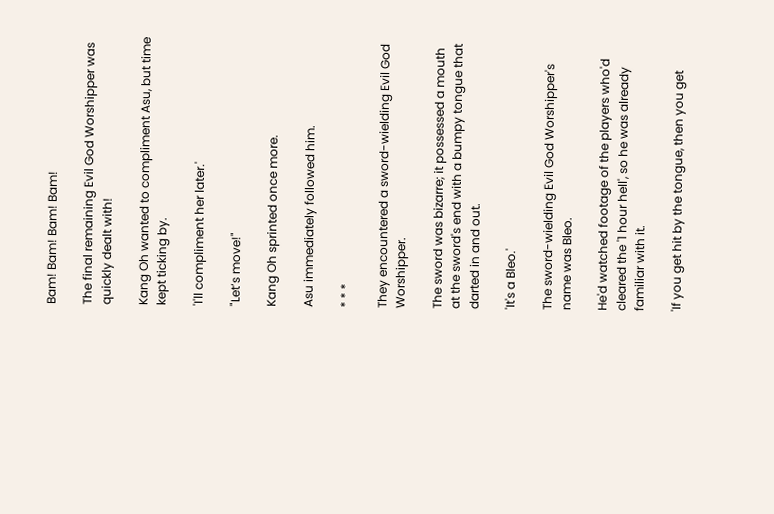Bam! Bam! Bam! Bam!

The final remaining Evil God Worshipper was quickly dealt with!

Kang Oh wanted to compliment Asu, but time kept ticking by.

'I'll compliment her later.'

"Let’s move!"

Kang Oh sprinted once more.

Asu immediately followed him.

* * *

They encountered a sword-wielding Evil God Worshipper.

The sword was bizarre; it possessed a mouth at the sword's end with a bumpy tongue that darted in and out.

'It's a Bleo.'

The sword-wielding Evil God Worshipper's name was Bleo.

He'd watched footage of the players who'd cleared the '1 hour hell', so he was already familiar with it.

'If you get hit by the tongue, then you get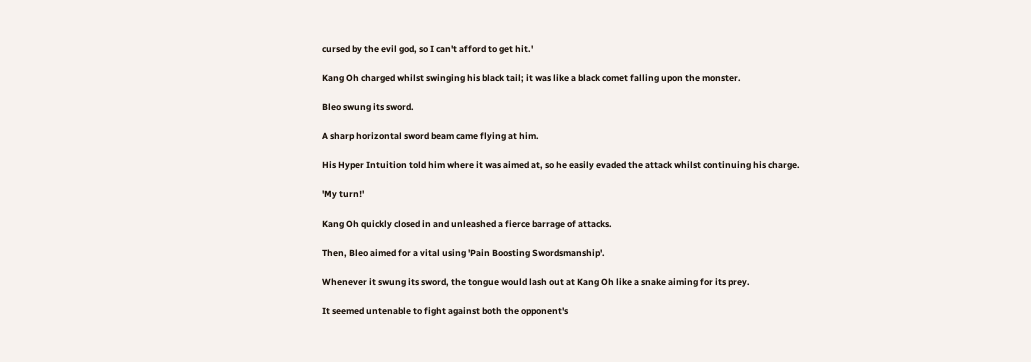cursed by the evil god, so I can't afford to get hit.'

Kang Oh charged whilst swinging his black tail; it was like a black comet falling upon the monster.

Bleo swung its sword.

A sharp horizontal sword beam came flying at him.

His Hyper Intuition told him where it was aimed at, so he easily evaded the attack whilst continuing his charge.

'My turn!'

Kang Oh quickly closed in and unleashed a fierce barrage of attacks.

Then, Bleo aimed for a vital using 'Pain Boosting Swordsmanship'.

Whenever it swung its sword, the tongue would lash out at Kang Oh like a snake aiming for its prey.

It seemed untenable to fight against both the opponent's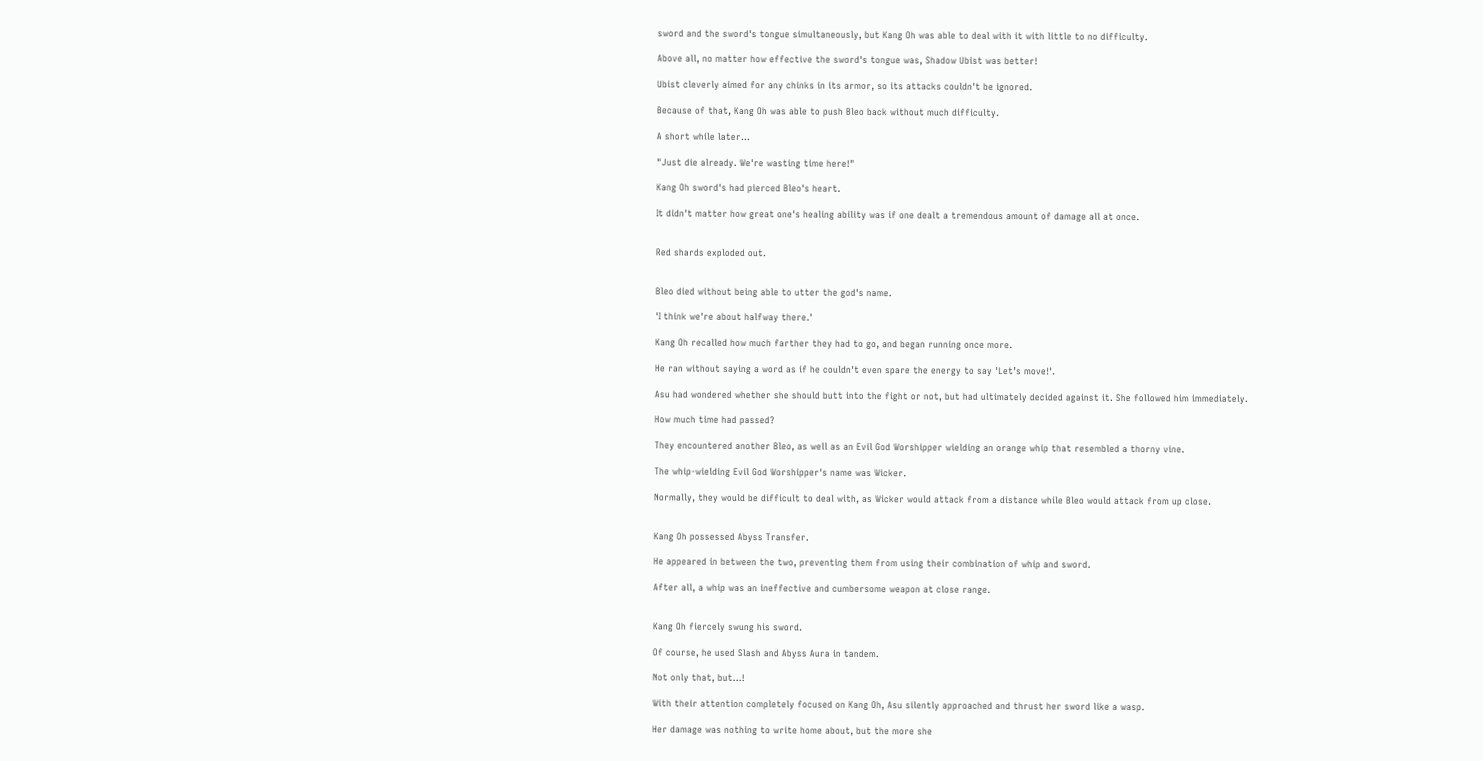sword and the sword's tongue simultaneously, but Kang Oh was able to deal with it with little to no difficulty.

Above all, no matter how effective the sword's tongue was, Shadow Ubist was better!

Ubist cleverly aimed for any chinks in its armor, so its attacks couldn't be ignored.

Because of that, Kang Oh was able to push Bleo back without much difficulty.

A short while later...

"Just die already. We're wasting time here!"

Kang Oh sword's had pierced Bleo's heart.

It didn't matter how great one's healing ability was if one dealt a tremendous amount of damage all at once.


Red shards exploded out.


Bleo died without being able to utter the god's name.

'I think we're about halfway there.'

Kang Oh recalled how much farther they had to go, and began running once more.

He ran without saying a word as if he couldn't even spare the energy to say 'Let’s move!'.

Asu had wondered whether she should butt into the fight or not, but had ultimately decided against it. She followed him immediately.

How much time had passed?

They encountered another Bleo, as well as an Evil God Worshipper wielding an orange whip that resembled a thorny vine.

The whip-wielding Evil God Worshipper's name was Wicker.

Normally, they would be difficult to deal with, as Wicker would attack from a distance while Bleo would attack from up close.


Kang Oh possessed Abyss Transfer.

He appeared in between the two, preventing them from using their combination of whip and sword.

After all, a whip was an ineffective and cumbersome weapon at close range.


Kang Oh fiercely swung his sword.

Of course, he used Slash and Abyss Aura in tandem.

Not only that, but...!

With their attention completely focused on Kang Oh, Asu silently approached and thrust her sword like a wasp.

Her damage was nothing to write home about, but the more she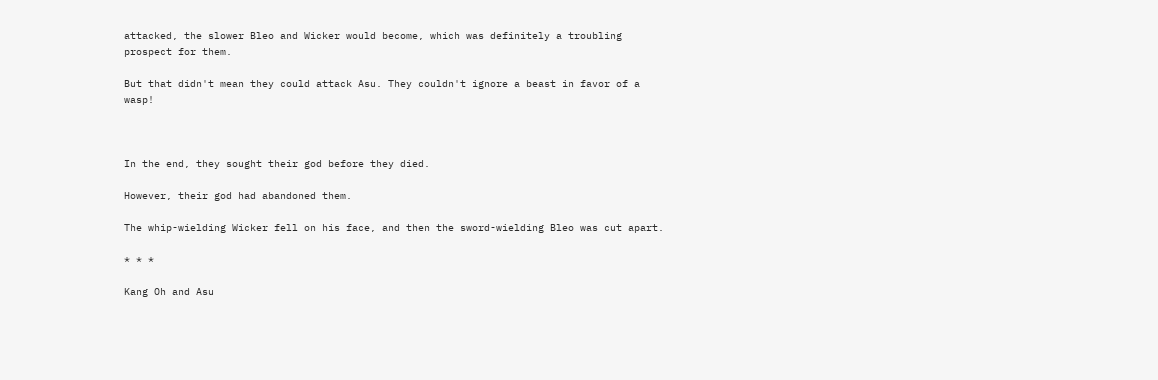attacked, the slower Bleo and Wicker would become, which was definitely a troubling prospect for them.

But that didn't mean they could attack Asu. They couldn't ignore a beast in favor of a wasp!



In the end, they sought their god before they died.

However, their god had abandoned them.

The whip-wielding Wicker fell on his face, and then the sword-wielding Bleo was cut apart.

* * *

Kang Oh and Asu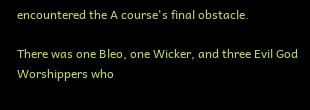encountered the A course's final obstacle.

There was one Bleo, one Wicker, and three Evil God Worshippers who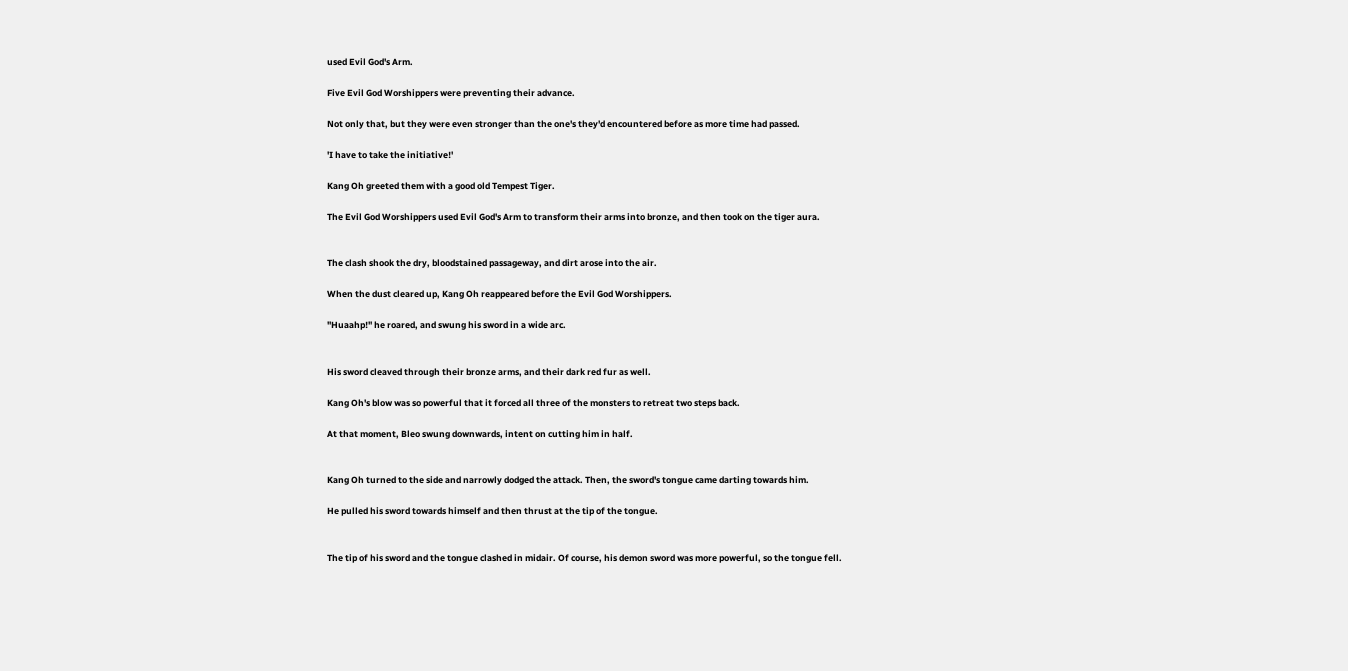used Evil God's Arm.

Five Evil God Worshippers were preventing their advance.

Not only that, but they were even stronger than the one's they'd encountered before as more time had passed.

'I have to take the initiative!'

Kang Oh greeted them with a good old Tempest Tiger.

The Evil God Worshippers used Evil God's Arm to transform their arms into bronze, and then took on the tiger aura.


The clash shook the dry, bloodstained passageway, and dirt arose into the air.

When the dust cleared up, Kang Oh reappeared before the Evil God Worshippers.

"Huaahp!" he roared, and swung his sword in a wide arc.


His sword cleaved through their bronze arms, and their dark red fur as well.

Kang Oh's blow was so powerful that it forced all three of the monsters to retreat two steps back.

At that moment, Bleo swung downwards, intent on cutting him in half.


Kang Oh turned to the side and narrowly dodged the attack. Then, the sword's tongue came darting towards him.

He pulled his sword towards himself and then thrust at the tip of the tongue.


The tip of his sword and the tongue clashed in midair. Of course, his demon sword was more powerful, so the tongue fell.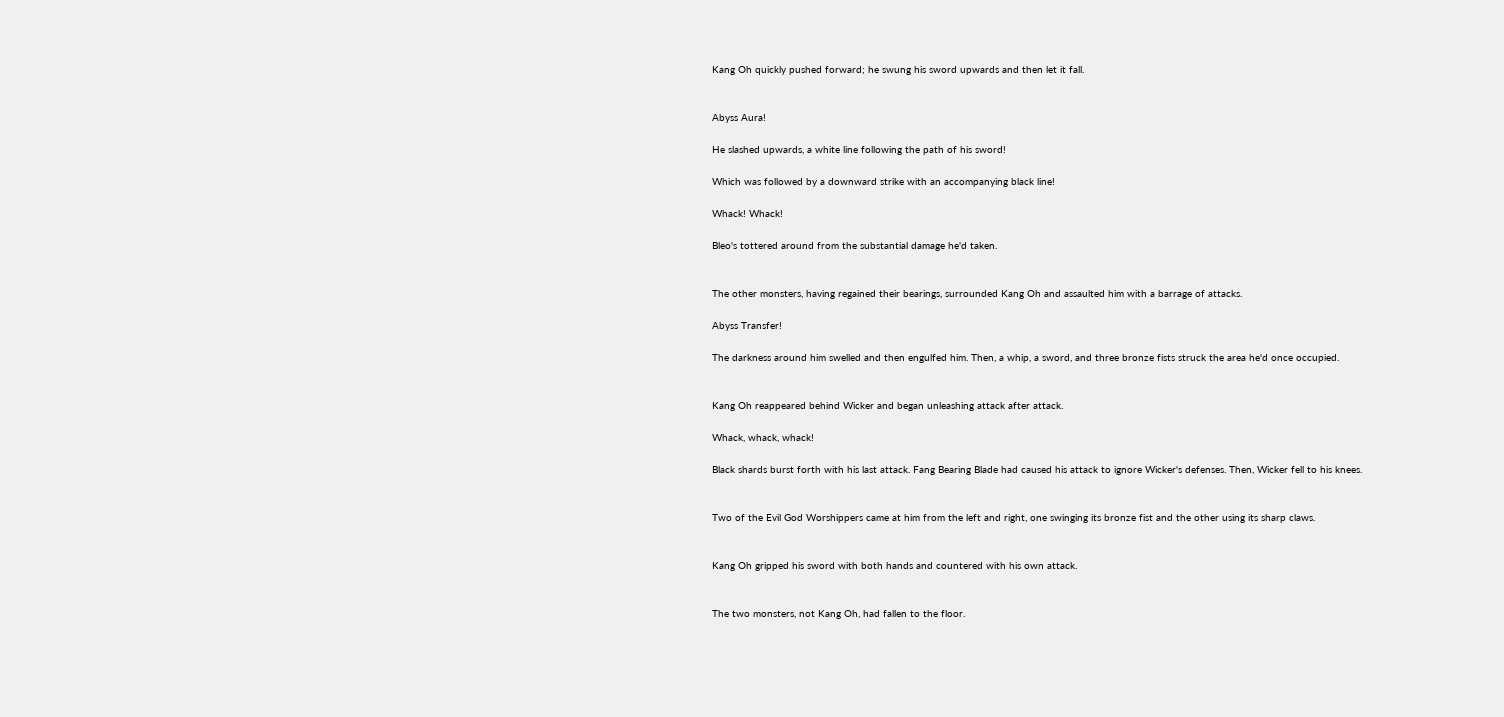Kang Oh quickly pushed forward; he swung his sword upwards and then let it fall.


Abyss Aura!

He slashed upwards, a white line following the path of his sword!

Which was followed by a downward strike with an accompanying black line!

Whack! Whack!

Bleo's tottered around from the substantial damage he'd taken.


The other monsters, having regained their bearings, surrounded Kang Oh and assaulted him with a barrage of attacks.

Abyss Transfer!

The darkness around him swelled and then engulfed him. Then, a whip, a sword, and three bronze fists struck the area he'd once occupied.


Kang Oh reappeared behind Wicker and began unleashing attack after attack.

Whack, whack, whack!

Black shards burst forth with his last attack. Fang Bearing Blade had caused his attack to ignore Wicker's defenses. Then, Wicker fell to his knees.


Two of the Evil God Worshippers came at him from the left and right, one swinging its bronze fist and the other using its sharp claws.


Kang Oh gripped his sword with both hands and countered with his own attack.


The two monsters, not Kang Oh, had fallen to the floor.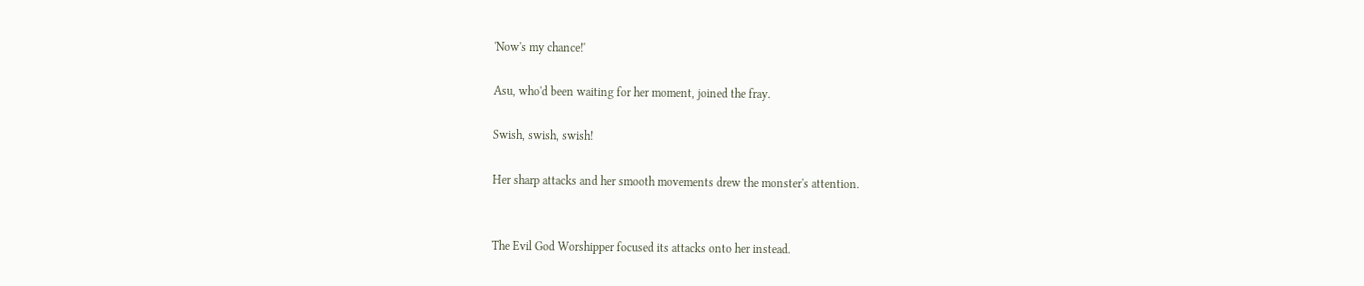'Now's my chance!'

Asu, who'd been waiting for her moment, joined the fray.

Swish, swish, swish!

Her sharp attacks and her smooth movements drew the monster's attention.


The Evil God Worshipper focused its attacks onto her instead.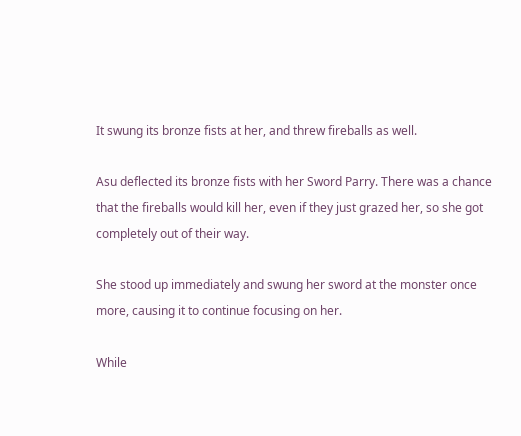It swung its bronze fists at her, and threw fireballs as well.

Asu deflected its bronze fists with her Sword Parry. There was a chance that the fireballs would kill her, even if they just grazed her, so she got completely out of their way.

She stood up immediately and swung her sword at the monster once more, causing it to continue focusing on her.

While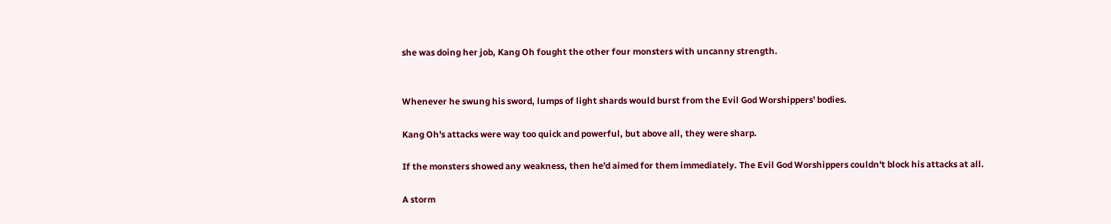she was doing her job, Kang Oh fought the other four monsters with uncanny strength.


Whenever he swung his sword, lumps of light shards would burst from the Evil God Worshippers' bodies.

Kang Oh's attacks were way too quick and powerful, but above all, they were sharp.

If the monsters showed any weakness, then he'd aimed for them immediately. The Evil God Worshippers couldn't block his attacks at all.

A storm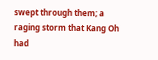swept through them; a raging storm that Kang Oh had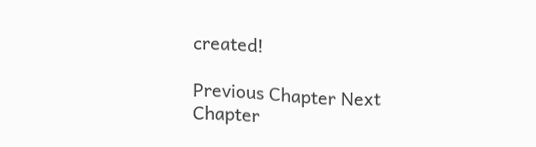created!

Previous Chapter Next Chapter